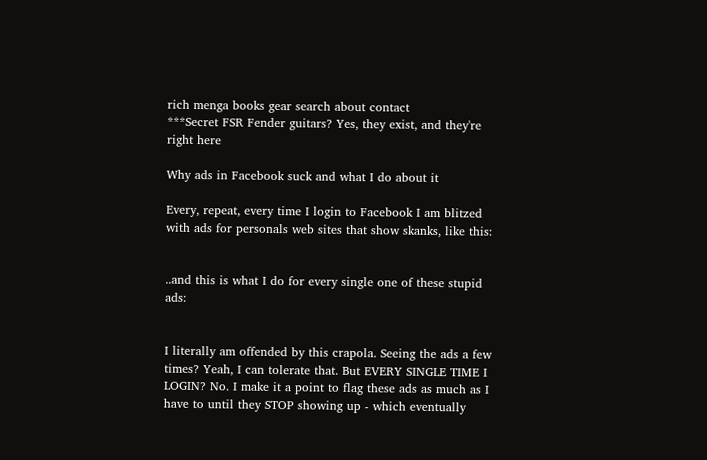rich menga books gear search about contact
***Secret FSR Fender guitars? Yes, they exist, and they're right here

Why ads in Facebook suck and what I do about it

Every, repeat, every time I login to Facebook I am blitzed with ads for personals web sites that show skanks, like this:


..and this is what I do for every single one of these stupid ads:


I literally am offended by this crapola. Seeing the ads a few times? Yeah, I can tolerate that. But EVERY SINGLE TIME I LOGIN? No. I make it a point to flag these ads as much as I have to until they STOP showing up - which eventually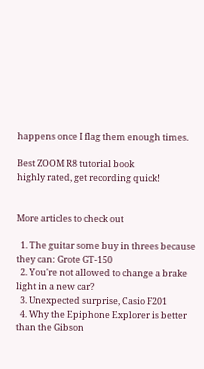happens once I flag them enough times.

Best ZOOM R8 tutorial book
highly rated, get recording quick!


More articles to check out

  1. The guitar some buy in threes because they can: Grote GT-150
  2. You're not allowed to change a brake light in a new car?
  3. Unexpected surprise, Casio F201
  4. Why the Epiphone Explorer is better than the Gibson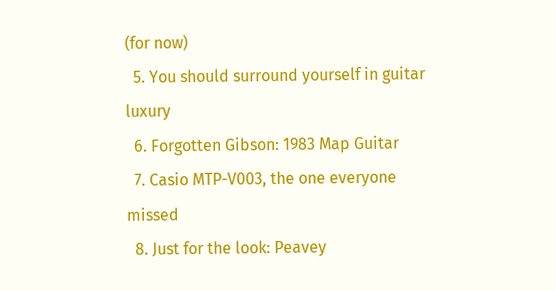(for now)
  5. You should surround yourself in guitar luxury
  6. Forgotten Gibson: 1983 Map Guitar
  7. Casio MTP-V003, the one everyone missed
  8. Just for the look: Peavey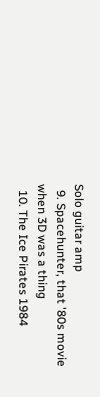Solo guitar amp
  9. Spacehunter, that '80s movie when 3D was a thing
  10. The Ice Pirates 1984